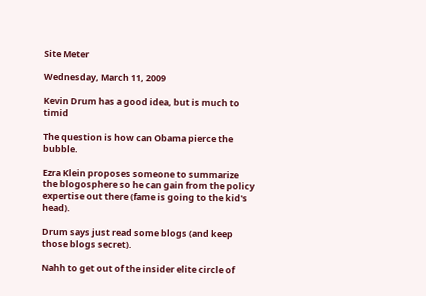Site Meter

Wednesday, March 11, 2009

Kevin Drum has a good idea, but is much to timid

The question is how can Obama pierce the bubble.

Ezra Klein proposes someone to summarize the blogosphere so he can gain from the policy expertise out there (fame is going to the kid's head).

Drum says just read some blogs (and keep those blogs secret).

Nahh to get out of the insider elite circle of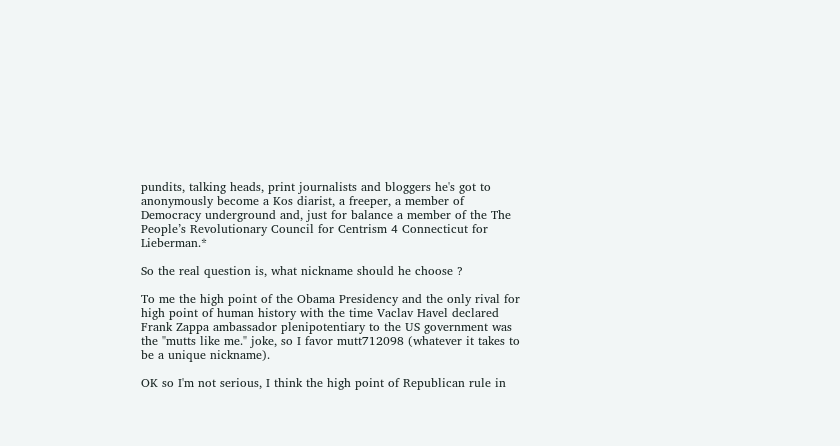pundits, talking heads, print journalists and bloggers he's got to anonymously become a Kos diarist, a freeper, a member of Democracy underground and, just for balance a member of the The People’s Revolutionary Council for Centrism 4 Connecticut for Lieberman.*

So the real question is, what nickname should he choose ?

To me the high point of the Obama Presidency and the only rival for high point of human history with the time Vaclav Havel declared Frank Zappa ambassador plenipotentiary to the US government was the "mutts like me." joke, so I favor mutt712098 (whatever it takes to be a unique nickname).

OK so I'm not serious, I think the high point of Republican rule in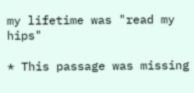my lifetime was "read my hips"

* This passage was missing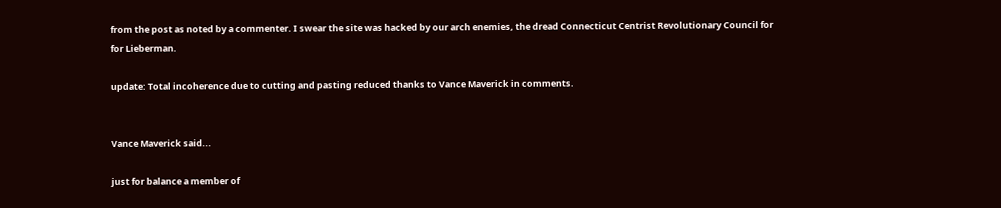from the post as noted by a commenter. I swear the site was hacked by our arch enemies, the dread Connecticut Centrist Revolutionary Council for for Lieberman.

update: Total incoherence due to cutting and pasting reduced thanks to Vance Maverick in comments.


Vance Maverick said...

just for balance a member of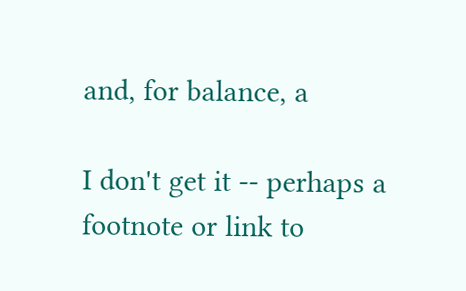and, for balance, a

I don't get it -- perhaps a footnote or link to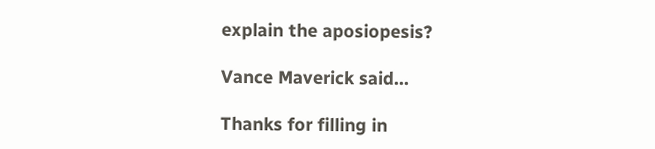explain the aposiopesis?

Vance Maverick said...

Thanks for filling in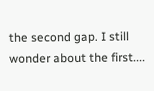the second gap. I still wonder about the first....